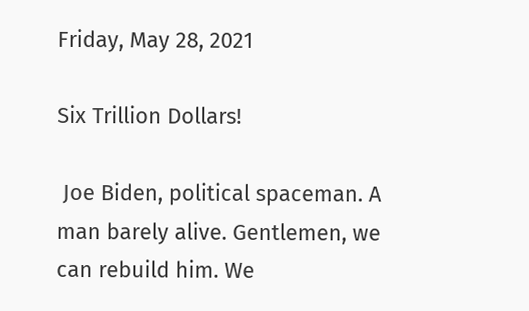Friday, May 28, 2021

Six Trillion Dollars!

 Joe Biden, political spaceman. A man barely alive. Gentlemen, we can rebuild him. We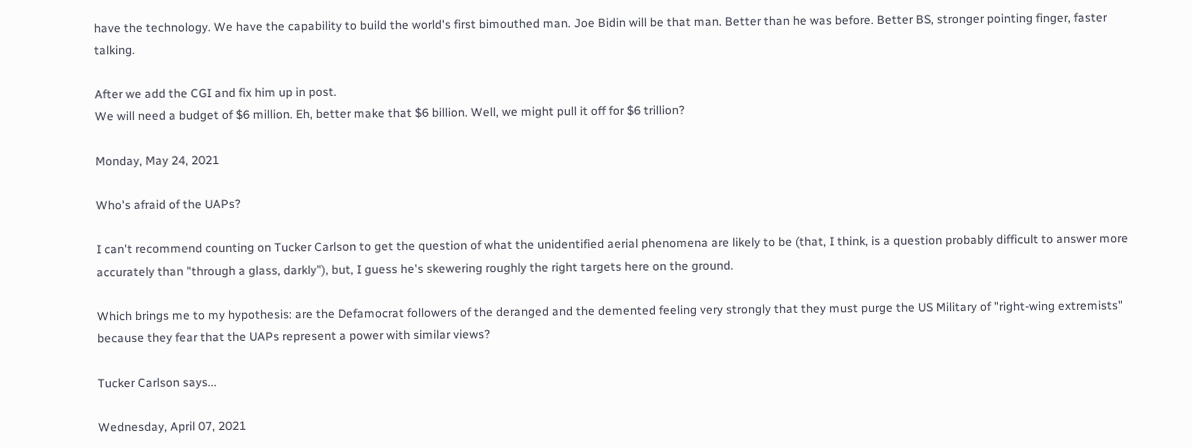have the technology. We have the capability to build the world's first bimouthed man. Joe Bidin will be that man. Better than he was before. Better BS, stronger pointing finger, faster talking.

After we add the CGI and fix him up in post.
We will need a budget of $6 million. Eh, better make that $6 billion. Well, we might pull it off for $6 trillion?

Monday, May 24, 2021

Who's afraid of the UAPs?

I can't recommend counting on Tucker Carlson to get the question of what the unidentified aerial phenomena are likely to be (that, I think, is a question probably difficult to answer more accurately than "through a glass, darkly"), but, I guess he's skewering roughly the right targets here on the ground.

Which brings me to my hypothesis: are the Defamocrat followers of the deranged and the demented feeling very strongly that they must purge the US Military of "right-wing extremists" because they fear that the UAPs represent a power with similar views?

Tucker Carlson says...

Wednesday, April 07, 2021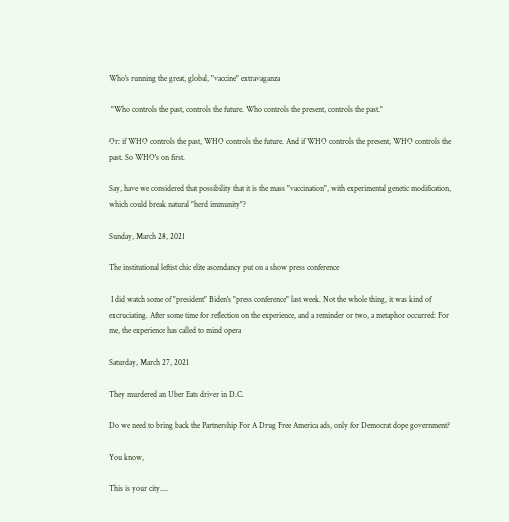Who's running the great, global, "vaccine" extravaganza

 "Who controls the past, controls the future. Who controls the present, controls the past."

Or: if WHO controls the past, WHO controls the future. And if WHO controls the present, WHO controls the past. So WHO's on first.

Say, have we considered that possibility that it is the mass "vaccination", with experimental genetic modification, which could break natural "herd immunity"?

Sunday, March 28, 2021

The institutional leftist chic elite ascendancy put on a show press conference

 I did watch some of "president" Biden's "press conference" last week. Not the whole thing, it was kind of excruciating. After some time for reflection on the experience, and a reminder or two, a metaphor occurred: For me, the experience has called to mind opera

Saturday, March 27, 2021

They murdered an Uber Eats driver in D.C.

Do we need to bring back the Partnership For A Drug Free America ads, only for Democrat dope government?

You know,

This is your city....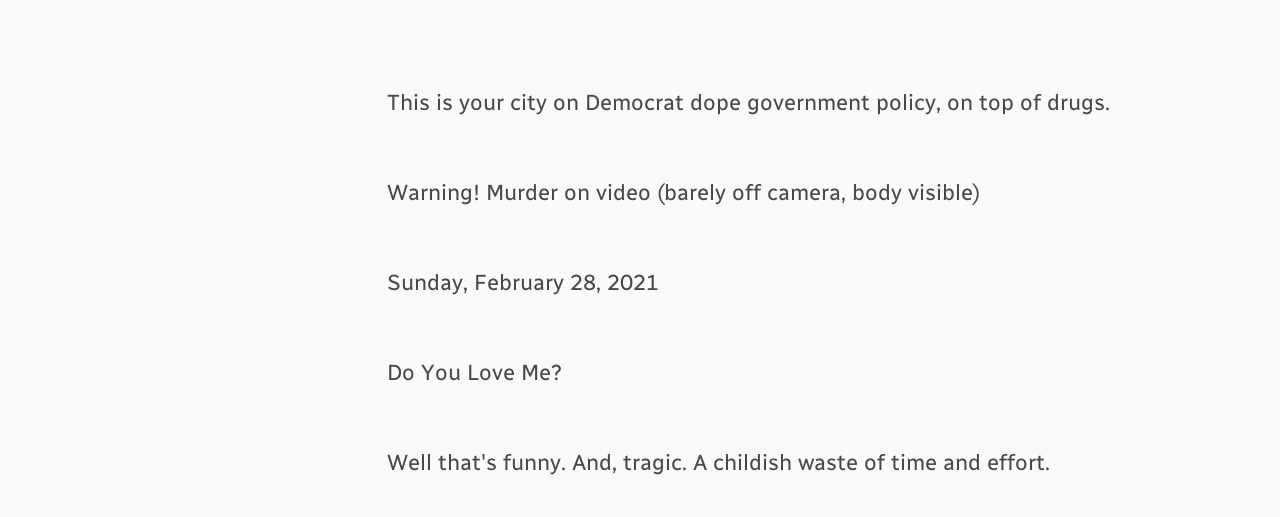This is your city on Democrat dope government policy, on top of drugs.

Warning! Murder on video (barely off camera, body visible)

Sunday, February 28, 2021

Do You Love Me?

Well that's funny. And, tragic. A childish waste of time and effort.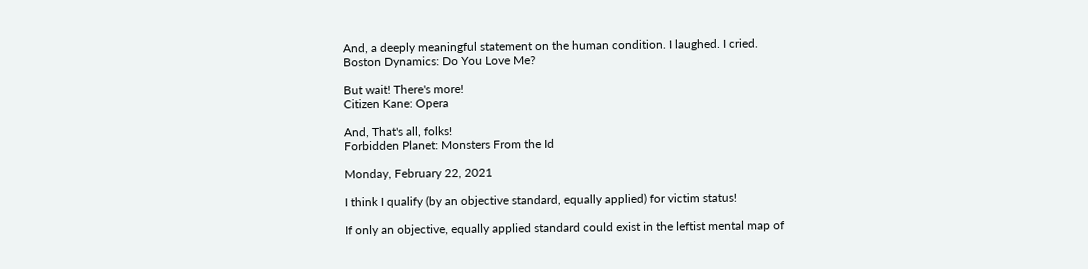And, a deeply meaningful statement on the human condition. I laughed. I cried.
Boston Dynamics: Do You Love Me?

But wait! There's more!
Citizen Kane: Opera

And, That's all, folks!
Forbidden Planet: Monsters From the Id

Monday, February 22, 2021

I think I qualify (by an objective standard, equally applied) for victim status!

If only an objective, equally applied standard could exist in the leftist mental map of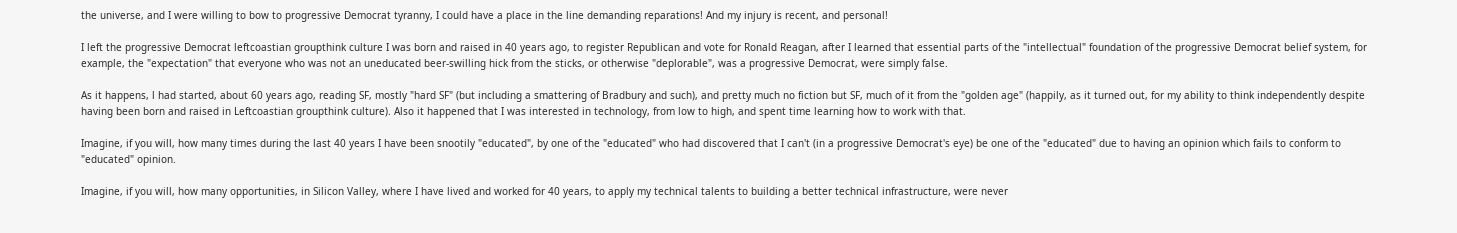the universe, and I were willing to bow to progressive Democrat tyranny, I could have a place in the line demanding reparations! And my injury is recent, and personal!

I left the progressive Democrat leftcoastian groupthink culture I was born and raised in 40 years ago, to register Republican and vote for Ronald Reagan, after I learned that essential parts of the "intellectual" foundation of the progressive Democrat belief system, for example, the "expectation" that everyone who was not an uneducated beer-swilling hick from the sticks, or otherwise "deplorable", was a progressive Democrat, were simply false.

As it happens, l had started, about 60 years ago, reading SF, mostly "hard SF" (but including a smattering of Bradbury and such), and pretty much no fiction but SF, much of it from the "golden age" (happily, as it turned out, for my ability to think independently despite having been born and raised in Leftcoastian groupthink culture). Also it happened that I was interested in technology, from low to high, and spent time learning how to work with that.

Imagine, if you will, how many times during the last 40 years I have been snootily "educated", by one of the "educated" who had discovered that I can't (in a progressive Democrat's eye) be one of the "educated" due to having an opinion which fails to conform to "educated" opinion.

Imagine, if you will, how many opportunities, in Silicon Valley, where I have lived and worked for 40 years, to apply my technical talents to building a better technical infrastructure, were never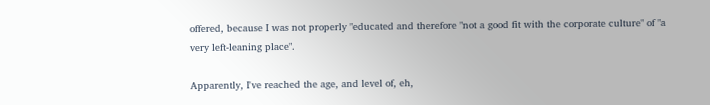offered, because I was not properly "educated and therefore "not a good fit with the corporate culture" of "a very left-leaning place".

Apparently, I've reached the age, and level of, eh,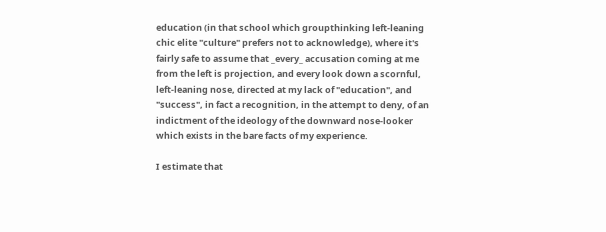education (in that school which groupthinking left-leaning chic elite "culture" prefers not to acknowledge), where it's fairly safe to assume that _every_ accusation coming at me from the left is projection, and every look down a scornful, left-leaning nose, directed at my lack of "education", and "success", in fact a recognition, in the attempt to deny, of an indictment of the ideology of the downward nose-looker which exists in the bare facts of my experience.

I estimate that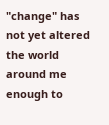"change" has not yet altered the world around me enough to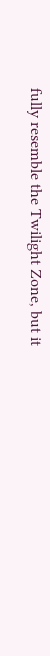fully resemble the Twilight Zone, but it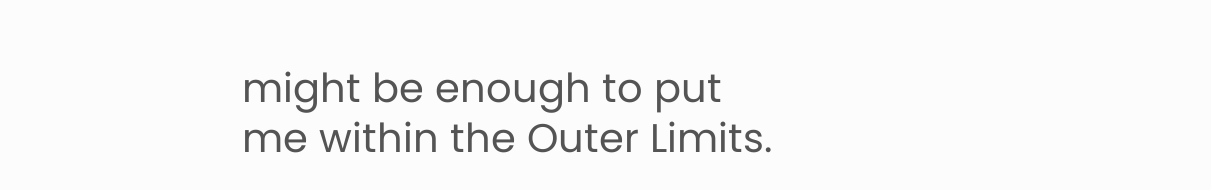might be enough to put me within the Outer Limits.